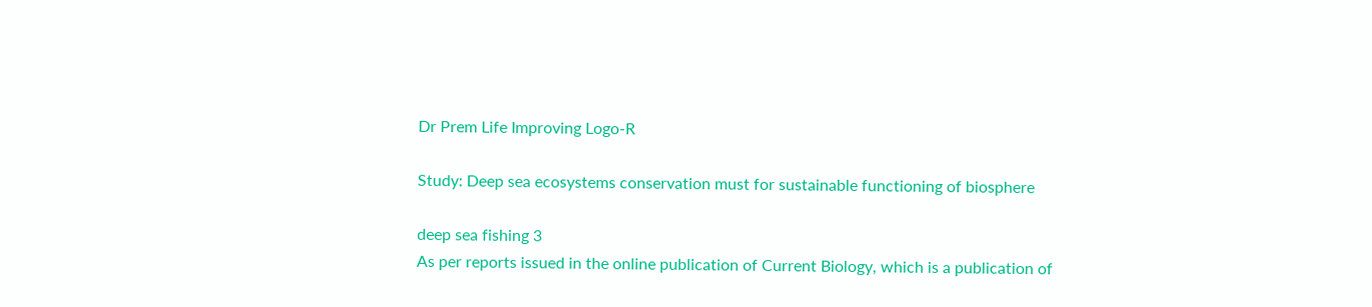Dr Prem Life Improving Logo-R

Study: Deep sea ecosystems conservation must for sustainable functioning of biosphere

deep sea fishing 3
As per reports issued in the online publication of Current Biology, which is a publication of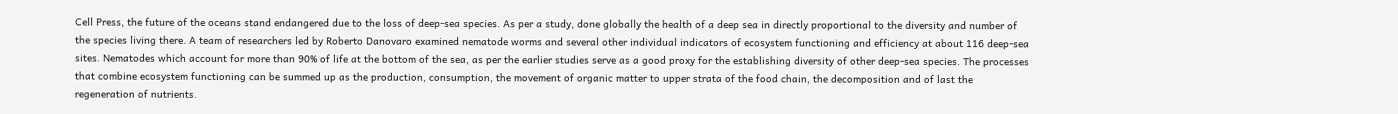Cell Press, the future of the oceans stand endangered due to the loss of deep-sea species. As per a study, done globally the health of a deep sea in directly proportional to the diversity and number of the species living there. A team of researchers led by Roberto Danovaro examined nematode worms and several other individual indicators of ecosystem functioning and efficiency at about 116 deep-sea sites. Nematodes which account for more than 90% of life at the bottom of the sea, as per the earlier studies serve as a good proxy for the establishing diversity of other deep-sea species. The processes that combine ecosystem functioning can be summed up as the production, consumption, the movement of organic matter to upper strata of the food chain, the decomposition and of last the regeneration of nutrients.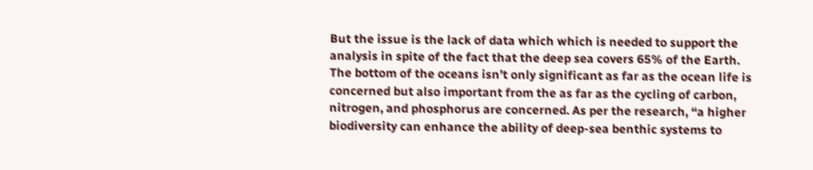But the issue is the lack of data which which is needed to support the analysis in spite of the fact that the deep sea covers 65% of the Earth. The bottom of the oceans isn’t only significant as far as the ocean life is concerned but also important from the as far as the cycling of carbon, nitrogen, and phosphorus are concerned. As per the research, “a higher biodiversity can enhance the ability of deep-sea benthic systems to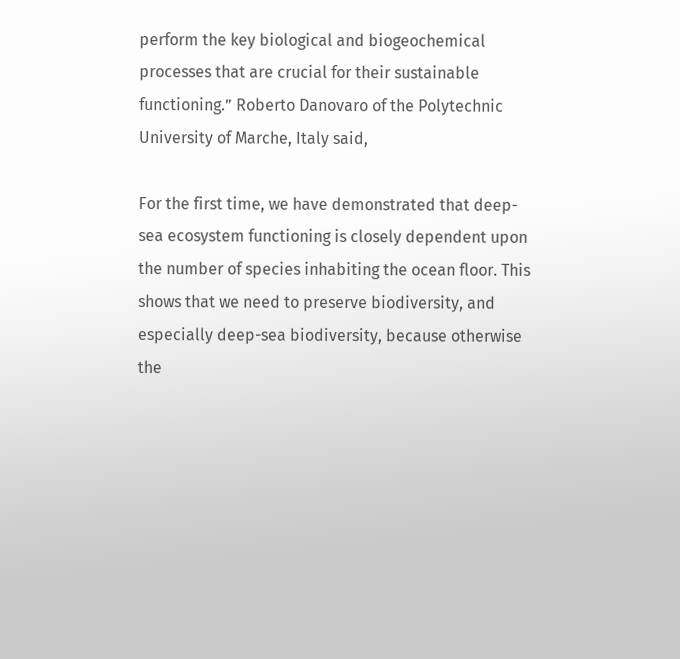perform the key biological and biogeochemical processes that are crucial for their sustainable functioning.” Roberto Danovaro of the Polytechnic University of Marche, Italy said,

For the first time, we have demonstrated that deep-sea ecosystem functioning is closely dependent upon the number of species inhabiting the ocean floor. This shows that we need to preserve biodiversity, and especially deep-sea biodiversity, because otherwise the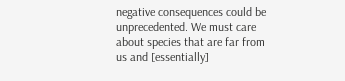negative consequences could be unprecedented. We must care about species that are far from us and [essentially]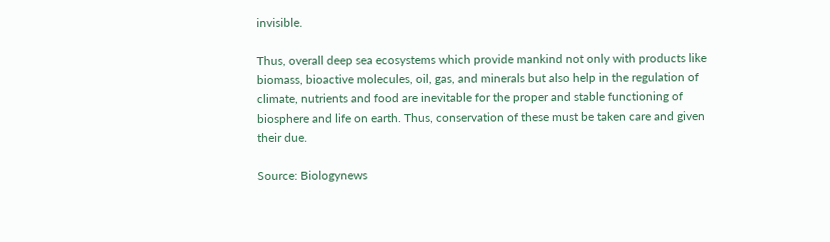invisible.

Thus, overall deep sea ecosystems which provide mankind not only with products like biomass, bioactive molecules, oil, gas, and minerals but also help in the regulation of climate, nutrients and food are inevitable for the proper and stable functioning of biosphere and life on earth. Thus, conservation of these must be taken care and given their due.

Source: Biologynews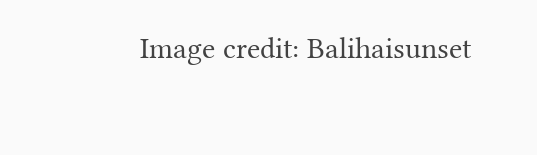Image credit: Balihaisunset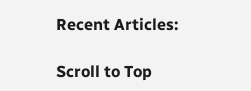Recent Articles:

Scroll to Top